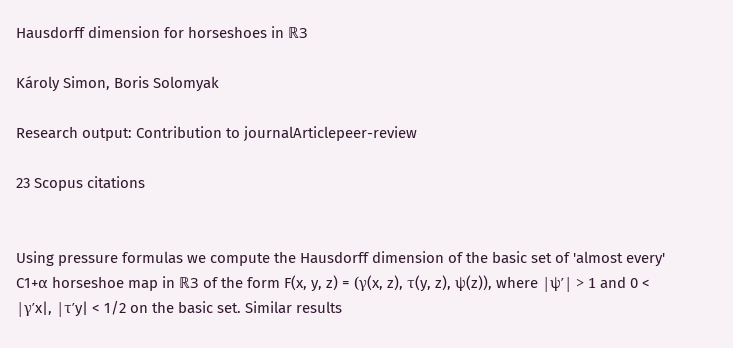Hausdorff dimension for horseshoes in ℝ3

Károly Simon, Boris Solomyak

Research output: Contribution to journalArticlepeer-review

23 Scopus citations


Using pressure formulas we compute the Hausdorff dimension of the basic set of 'almost every' C1+α horseshoe map in ℝ3 of the form F(x, y, z) = (γ(x, z), τ(y, z), ψ(z)), where |ψ′| > 1 and 0 < |γ′x|, |τ′y| < 1/2 on the basic set. Similar results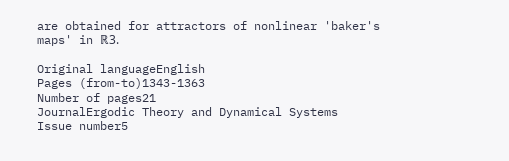are obtained for attractors of nonlinear 'baker's maps' in ℝ3.

Original languageEnglish
Pages (from-to)1343-1363
Number of pages21
JournalErgodic Theory and Dynamical Systems
Issue number5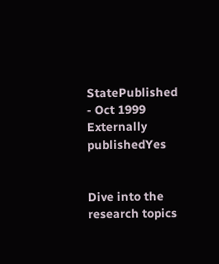StatePublished - Oct 1999
Externally publishedYes


Dive into the research topics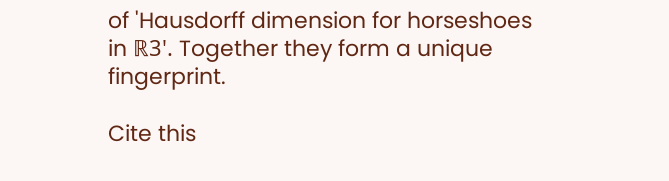of 'Hausdorff dimension for horseshoes in ℝ3'. Together they form a unique fingerprint.

Cite this